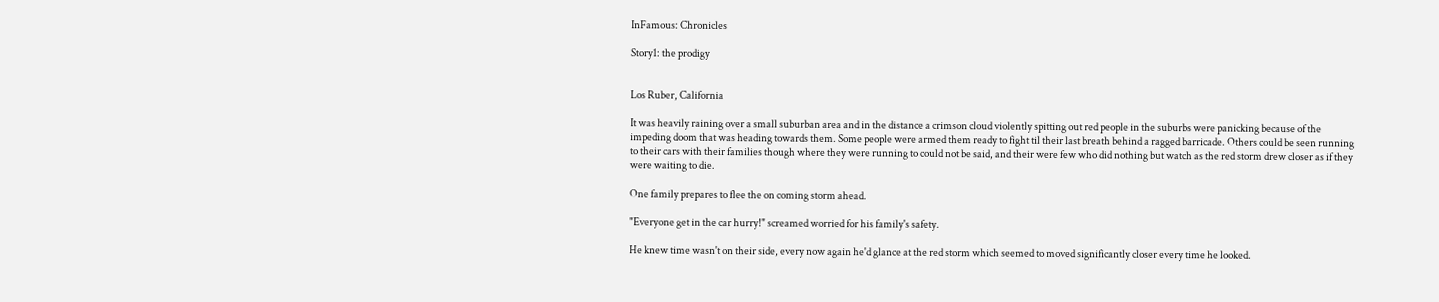InFamous: Chronicles

Story1: the prodigy


Los Ruber, California

It was heavily raining over a small suburban area and in the distance a crimson cloud violently spitting out red people in the suburbs were panicking because of the impeding doom that was heading towards them. Some people were armed them ready to fight til their last breath behind a ragged barricade. Others could be seen running to their cars with their families though where they were running to could not be said, and their were few who did nothing but watch as the red storm drew closer as if they were waiting to die.

One family prepares to flee the on coming storm ahead.

"Everyone get in the car hurry!" screamed worried for his family's safety.

He knew time wasn't on their side, every now again he'd glance at the red storm which seemed to moved significantly closer every time he looked.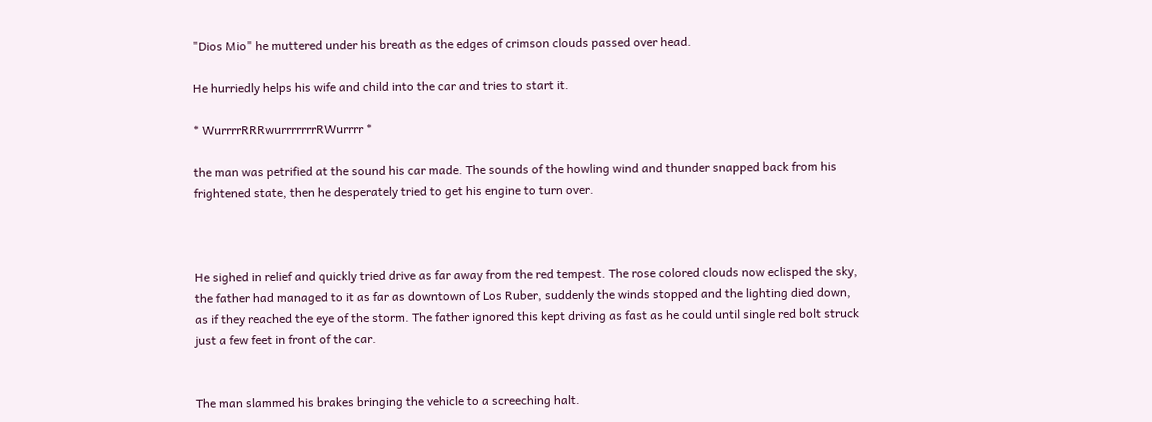"Dios Mio" he muttered under his breath as the edges of crimson clouds passed over head.

He hurriedly helps his wife and child into the car and tries to start it.

* WurrrrRRRwurrrrrrrRWurrrr *

the man was petrified at the sound his car made. The sounds of the howling wind and thunder snapped back from his frightened state, then he desperately tried to get his engine to turn over.



He sighed in relief and quickly tried drive as far away from the red tempest. The rose colored clouds now eclisped the sky, the father had managed to it as far as downtown of Los Ruber, suddenly the winds stopped and the lighting died down, as if they reached the eye of the storm. The father ignored this kept driving as fast as he could until single red bolt struck just a few feet in front of the car.


The man slammed his brakes bringing the vehicle to a screeching halt.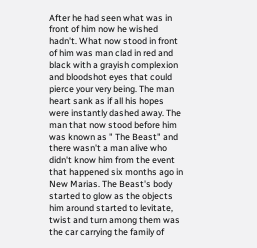After he had seen what was in front of him now he wished hadn't. What now stood in front of him was man clad in red and black with a grayish complexion and bloodshot eyes that could pierce your very being. The man heart sank as if all his hopes were instantly dashed away. The man that now stood before him was known as " The Beast" and there wasn't a man alive who didn't know him from the event that happened six months ago in New Marias. The Beast's body started to glow as the objects him around started to levitate, twist and turn among them was the car carrying the family of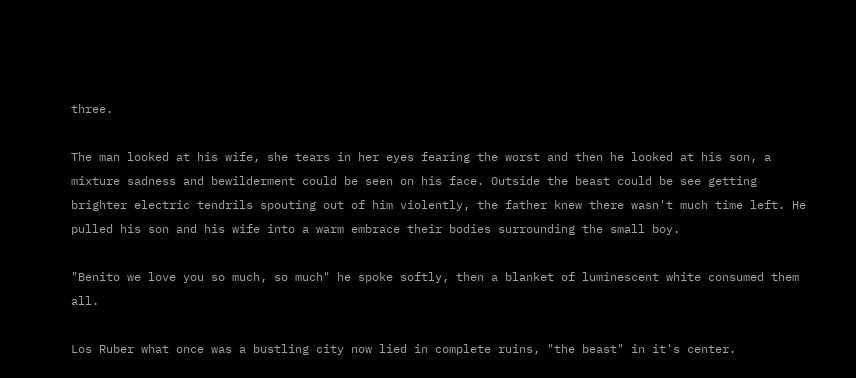three.

The man looked at his wife, she tears in her eyes fearing the worst and then he looked at his son, a mixture sadness and bewilderment could be seen on his face. Outside the beast could be see getting brighter electric tendrils spouting out of him violently, the father knew there wasn't much time left. He pulled his son and his wife into a warm embrace their bodies surrounding the small boy.

"Benito we love you so much, so much" he spoke softly, then a blanket of luminescent white consumed them all.

Los Ruber what once was a bustling city now lied in complete ruins, "the beast" in it's center.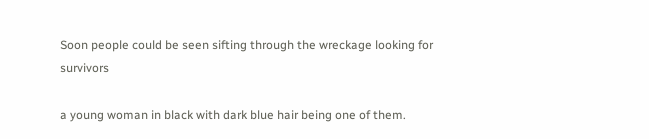Soon people could be seen sifting through the wreckage looking for survivors

a young woman in black with dark blue hair being one of them.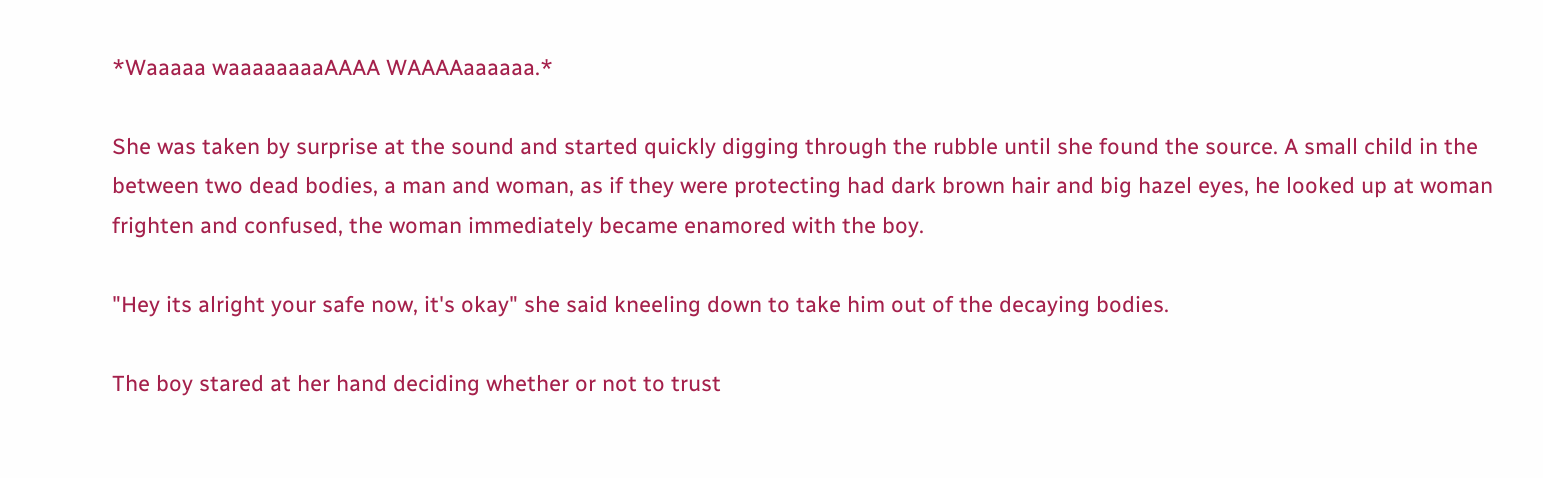*Waaaaa waaaaaaaaAAAA WAAAAaaaaaa.*

She was taken by surprise at the sound and started quickly digging through the rubble until she found the source. A small child in the between two dead bodies, a man and woman, as if they were protecting had dark brown hair and big hazel eyes, he looked up at woman frighten and confused, the woman immediately became enamored with the boy.

"Hey its alright your safe now, it's okay" she said kneeling down to take him out of the decaying bodies.

The boy stared at her hand deciding whether or not to trust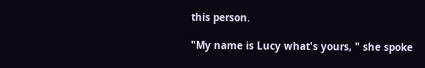this person.

"My name is Lucy what's yours, " she spoke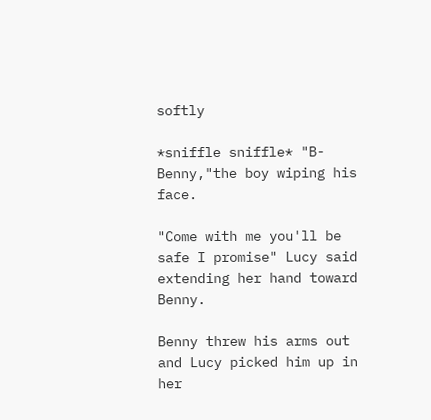softly

*sniffle sniffle* "B-Benny,"the boy wiping his face.

"Come with me you'll be safe I promise" Lucy said extending her hand toward Benny.

Benny threw his arms out and Lucy picked him up in her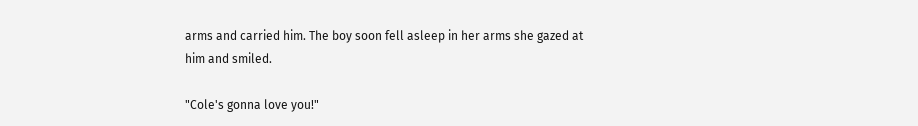arms and carried him. The boy soon fell asleep in her arms she gazed at him and smiled.

"Cole's gonna love you!"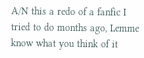A/N this a redo of a fanfic I tried to do months ago, Lemme know what you think of it